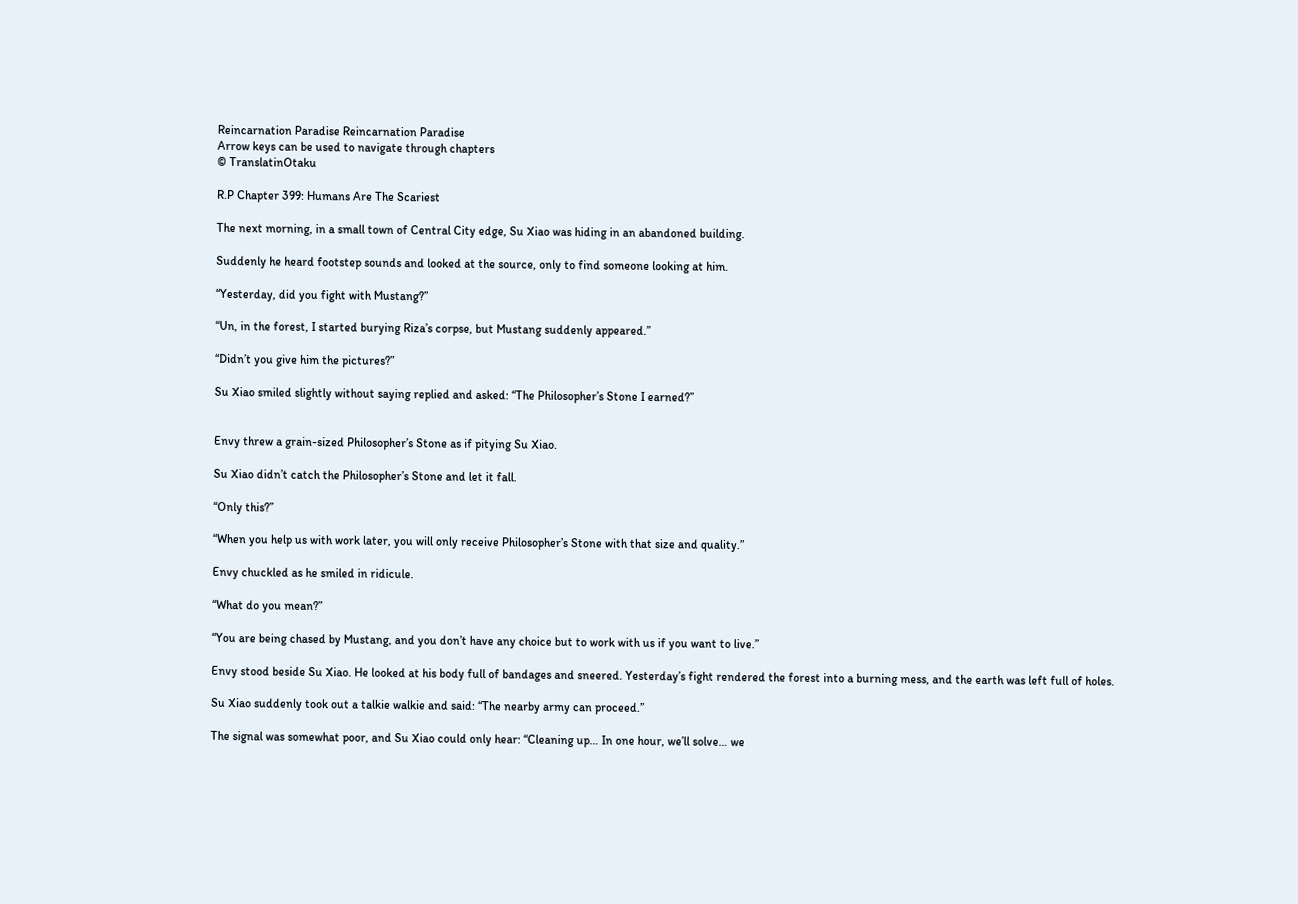Reincarnation Paradise Reincarnation Paradise
Arrow keys can be used to navigate through chapters
© TranslatinOtaku

R.P Chapter 399: Humans Are The Scariest

The next morning, in a small town of Central City edge, Su Xiao was hiding in an abandoned building.

Suddenly he heard footstep sounds and looked at the source, only to find someone looking at him.

“Yesterday, did you fight with Mustang?”

“Un, in the forest, I started burying Riza’s corpse, but Mustang suddenly appeared.”

“Didn’t you give him the pictures?”

Su Xiao smiled slightly without saying replied and asked: “The Philosopher’s Stone I earned?”


Envy threw a grain-sized Philosopher’s Stone as if pitying Su Xiao.

Su Xiao didn’t catch the Philosopher’s Stone and let it fall.

“Only this?”

“When you help us with work later, you will only receive Philosopher’s Stone with that size and quality.”

Envy chuckled as he smiled in ridicule.

“What do you mean?”

“You are being chased by Mustang, and you don’t have any choice but to work with us if you want to live.”

Envy stood beside Su Xiao. He looked at his body full of bandages and sneered. Yesterday’s fight rendered the forest into a burning mess, and the earth was left full of holes.

Su Xiao suddenly took out a talkie walkie and said: “The nearby army can proceed.”

The signal was somewhat poor, and Su Xiao could only hear: “Cleaning up… In one hour, we’ll solve… we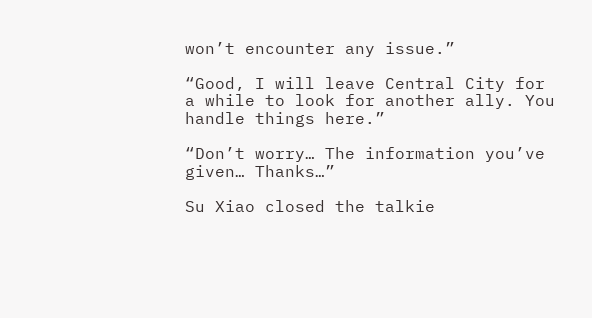won’t encounter any issue.”

“Good, I will leave Central City for a while to look for another ally. You handle things here.”

“Don’t worry… The information you’ve given… Thanks…”

Su Xiao closed the talkie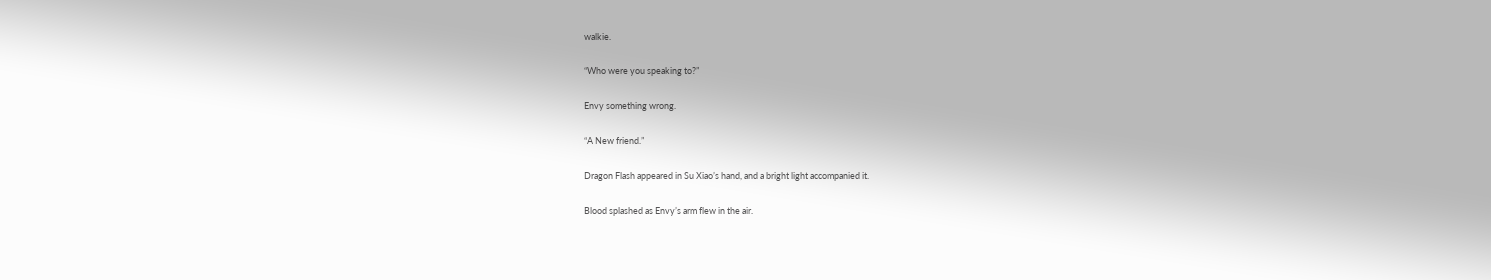walkie.

“Who were you speaking to?”

Envy something wrong.

“A New friend.”

Dragon Flash appeared in Su Xiao’s hand, and a bright light accompanied it.

Blood splashed as Envy’s arm flew in the air.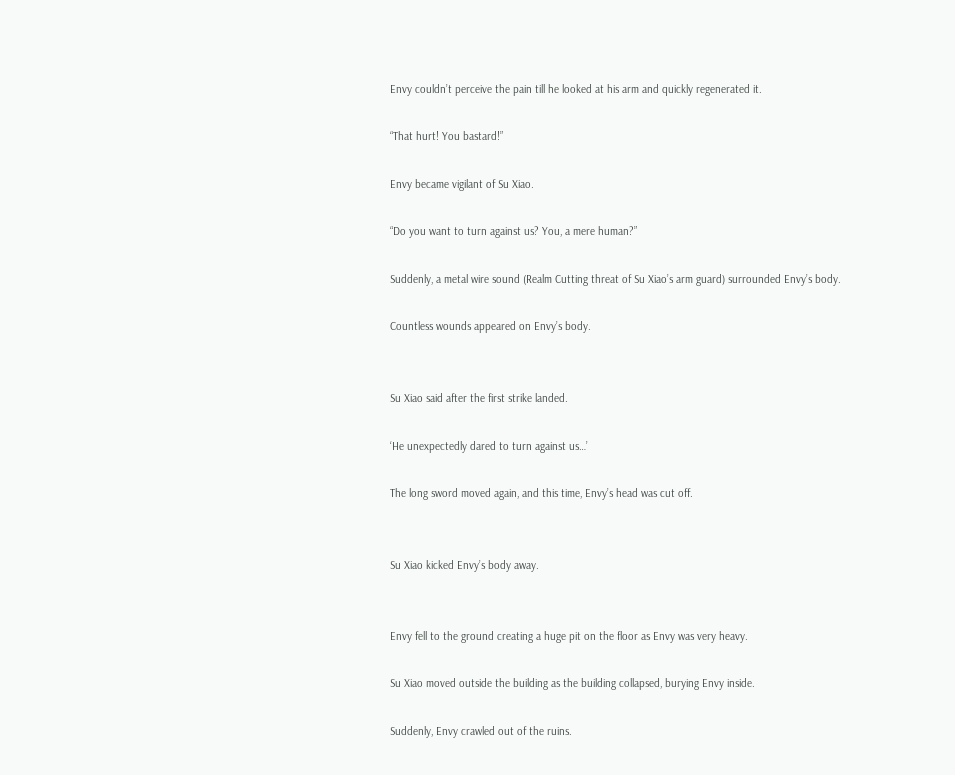Envy couldn’t perceive the pain till he looked at his arm and quickly regenerated it.

“That hurt! You bastard!”

Envy became vigilant of Su Xiao.

“Do you want to turn against us? You, a mere human?”

Suddenly, a metal wire sound (Realm Cutting threat of Su Xiao’s arm guard) surrounded Envy’s body.

Countless wounds appeared on Envy’s body.


Su Xiao said after the first strike landed.

‘He unexpectedly dared to turn against us…’

The long sword moved again, and this time, Envy’s head was cut off.


Su Xiao kicked Envy’s body away.


Envy fell to the ground creating a huge pit on the floor as Envy was very heavy.

Su Xiao moved outside the building as the building collapsed, burying Envy inside.

Suddenly, Envy crawled out of the ruins.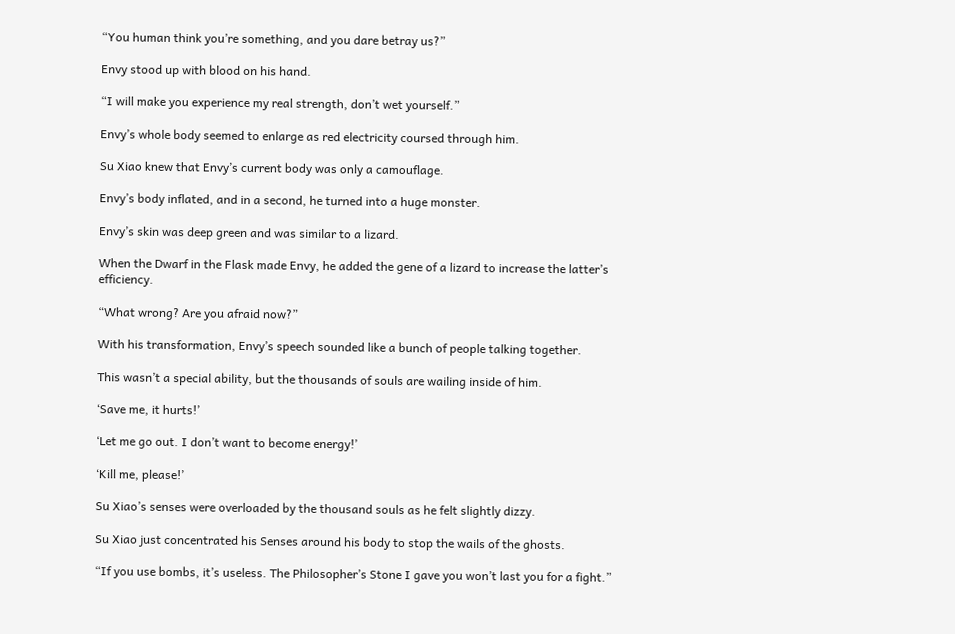“You human think you’re something, and you dare betray us?”

Envy stood up with blood on his hand.

“I will make you experience my real strength, don’t wet yourself.”

Envy’s whole body seemed to enlarge as red electricity coursed through him.

Su Xiao knew that Envy’s current body was only a camouflage.

Envy’s body inflated, and in a second, he turned into a huge monster.

Envy’s skin was deep green and was similar to a lizard.

When the Dwarf in the Flask made Envy, he added the gene of a lizard to increase the latter’s efficiency.

“What wrong? Are you afraid now?”

With his transformation, Envy’s speech sounded like a bunch of people talking together.

This wasn’t a special ability, but the thousands of souls are wailing inside of him.

‘Save me, it hurts!’

‘Let me go out. I don’t want to become energy!’

‘Kill me, please!’

Su Xiao’s senses were overloaded by the thousand souls as he felt slightly dizzy.

Su Xiao just concentrated his Senses around his body to stop the wails of the ghosts.

“If you use bombs, it’s useless. The Philosopher’s Stone I gave you won’t last you for a fight.”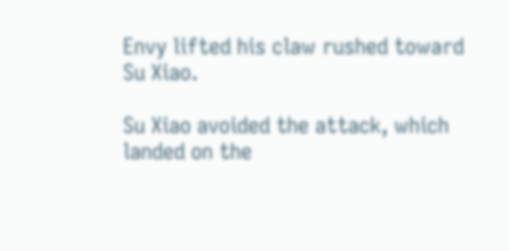Envy lifted his claw rushed toward Su Xiao.

Su Xiao avoided the attack, which landed on the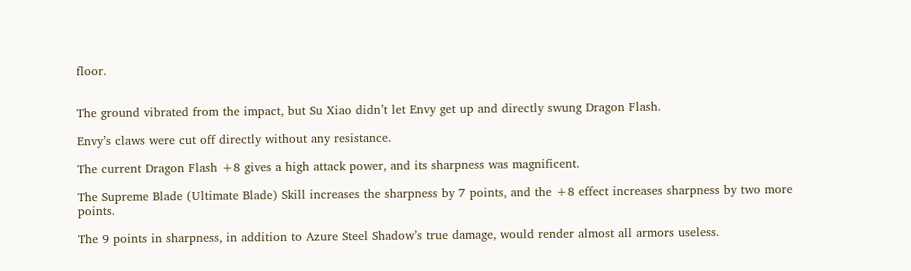floor.


The ground vibrated from the impact, but Su Xiao didn’t let Envy get up and directly swung Dragon Flash.

Envy’s claws were cut off directly without any resistance.

The current Dragon Flash +8 gives a high attack power, and its sharpness was magnificent.

The Supreme Blade (Ultimate Blade) Skill increases the sharpness by 7 points, and the +8 effect increases sharpness by two more points.

The 9 points in sharpness, in addition to Azure Steel Shadow’s true damage, would render almost all armors useless.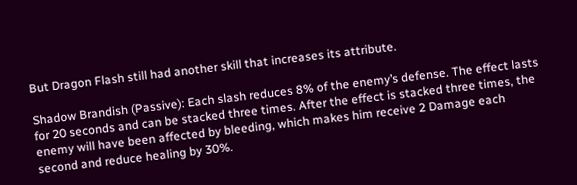But Dragon Flash still had another skill that increases its attribute.

Shadow Brandish (Passive): Each slash reduces 8% of the enemy’s defense. The effect lasts for 20 seconds and can be stacked three times. After the effect is stacked three times, the enemy will have been affected by bleeding, which makes him receive 2 Damage each second and reduce healing by 30%.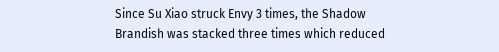Since Su Xiao struck Envy 3 times, the Shadow Brandish was stacked three times which reduced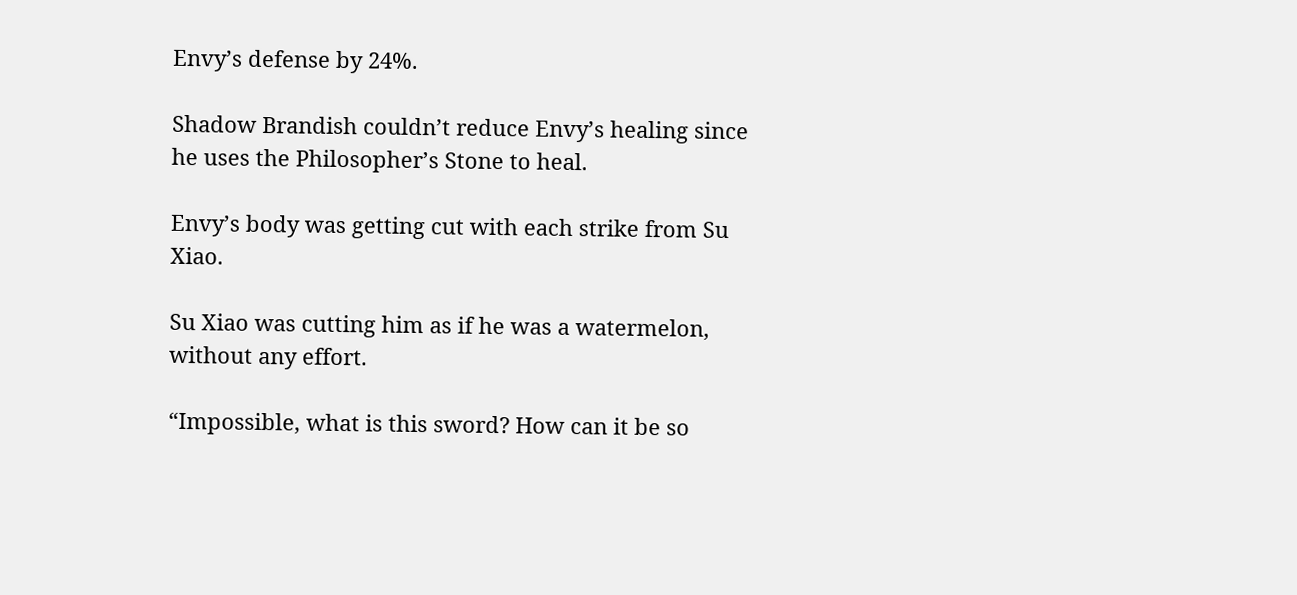Envy’s defense by 24%.

Shadow Brandish couldn’t reduce Envy’s healing since he uses the Philosopher’s Stone to heal.

Envy’s body was getting cut with each strike from Su Xiao.

Su Xiao was cutting him as if he was a watermelon, without any effort.

“Impossible, what is this sword? How can it be so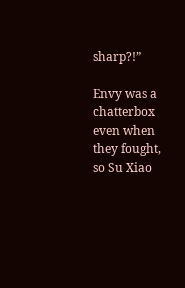sharp?!”

Envy was a chatterbox even when they fought, so Su Xiao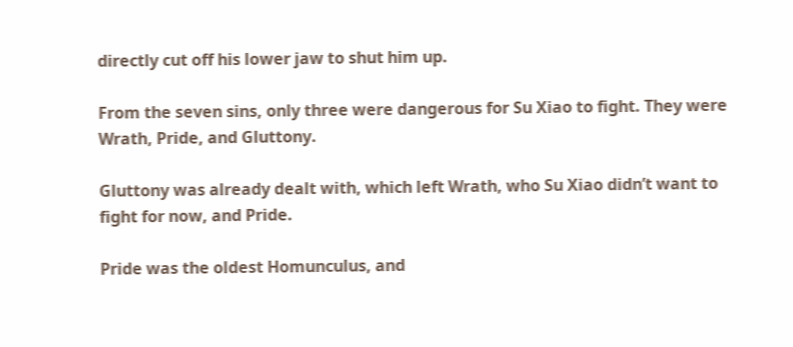directly cut off his lower jaw to shut him up.

From the seven sins, only three were dangerous for Su Xiao to fight. They were Wrath, Pride, and Gluttony.

Gluttony was already dealt with, which left Wrath, who Su Xiao didn’t want to fight for now, and Pride.

Pride was the oldest Homunculus, and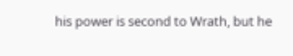his power is second to Wrath, but he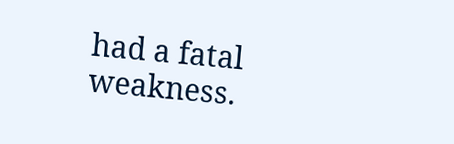had a fatal weakness.